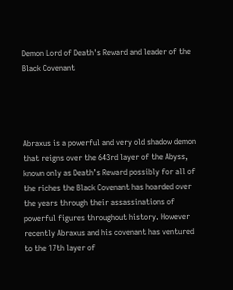Demon Lord of Death's Reward and leader of the Black Covenant




Abraxus is a powerful and very old shadow demon that reigns over the 643rd layer of the Abyss, known only as Death’s Reward possibly for all of the riches the Black Covenant has hoarded over the years through their assassinations of powerful figures throughout history. However recently Abraxus and his covenant has ventured to the 17th layer of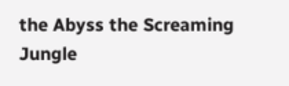the Abyss the Screaming Jungle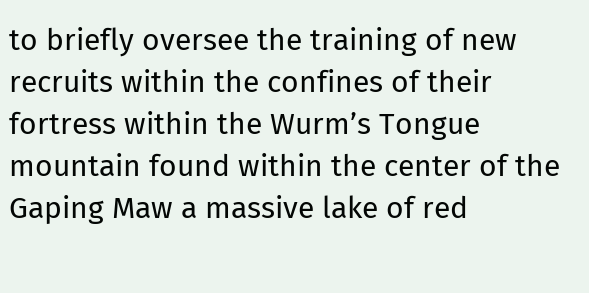to briefly oversee the training of new recruits within the confines of their fortress within the Wurm’s Tongue mountain found within the center of the Gaping Maw a massive lake of red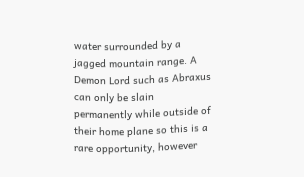water surrounded by a jagged mountain range. A Demon Lord such as Abraxus can only be slain permanently while outside of their home plane so this is a rare opportunity, however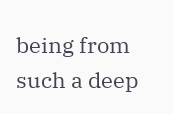being from such a deep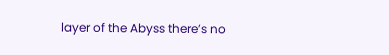layer of the Abyss there’s no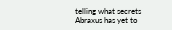telling what secrets Abraxus has yet to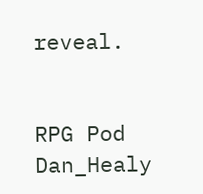reveal.


RPG Pod Dan_Healy